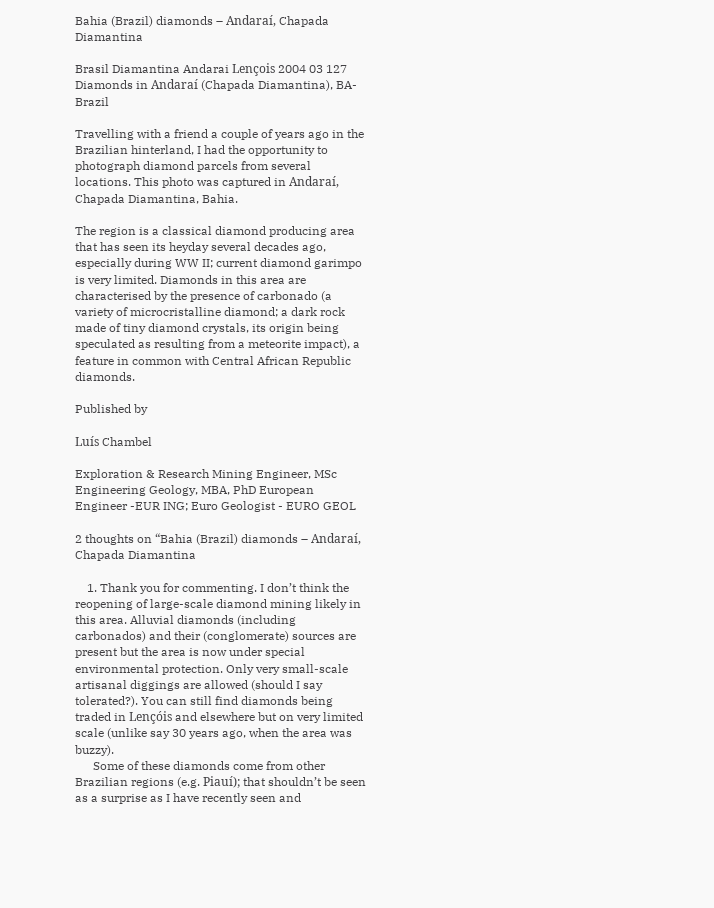Bahia (Brazil) diamonds – Andaraí, Chapada Diamantina

Brasil Diamantina Andarai Lençois 2004 03 127
Diamonds in Andaraí (Chapada Diamantina), BA-Brazil

Travelling with a friend a couple of years ago in the Brazilian hinterland, I had the opportunity to photograph diamond parcels from several locations. This photo was captured in Andaraí, Chapada Diamantina, Bahia.

The region is a classical diamond producing area that has seen its heyday several decades ago, especially during WW II; current diamond garimpo is very limited. Diamonds in this area are characterised by the presence of carbonado (a variety of microcristalline diamond; a dark rock made of tiny diamond crystals, its origin being speculated as resulting from a meteorite impact), a feature in common with Central African Republic diamonds.

Published by

Luís Chambel

Exploration & Research Mining Engineer, MSc Engineering Geology, MBA, PhD European Engineer -EUR ING; Euro Geologist - EURO GEOL

2 thoughts on “Bahia (Brazil) diamonds – Andaraí, Chapada Diamantina

    1. Thank you for commenting. I don’t think the reopening of large-scale diamond mining likely in this area. Alluvial diamonds (including carbonados) and their (conglomerate) sources are present but the area is now under special environmental protection. Only very small-scale artisanal diggings are allowed (should I say tolerated?). You can still find diamonds being traded in Lençóis and elsewhere but on very limited scale (unlike say 30 years ago, when the area was buzzy).
      Some of these diamonds come from other Brazilian regions (e.g. Piauí); that shouldn’t be seen as a surprise as I have recently seen and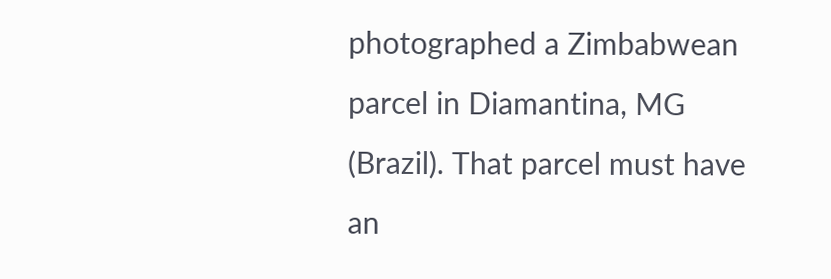photographed a Zimbabwean parcel in Diamantina, MG (Brazil). That parcel must have an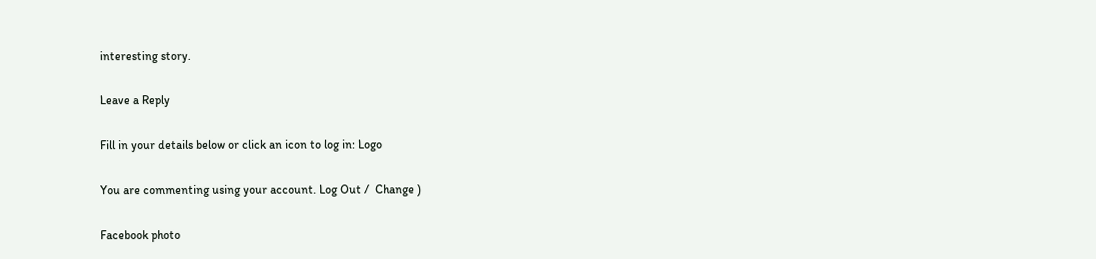interesting story.

Leave a Reply

Fill in your details below or click an icon to log in: Logo

You are commenting using your account. Log Out /  Change )

Facebook photo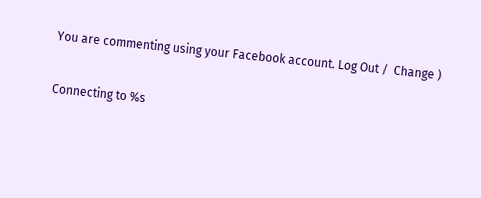You are commenting using your Facebook account. Log Out /  Change )

Connecting to %s